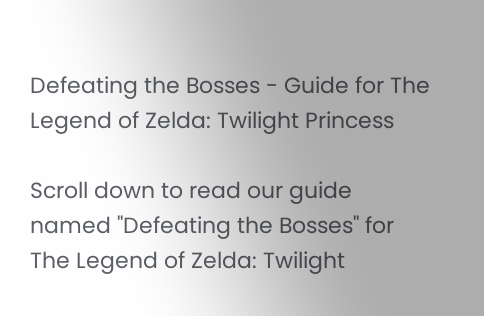Defeating the Bosses - Guide for The Legend of Zelda: Twilight Princess

Scroll down to read our guide named "Defeating the Bosses" for The Legend of Zelda: Twilight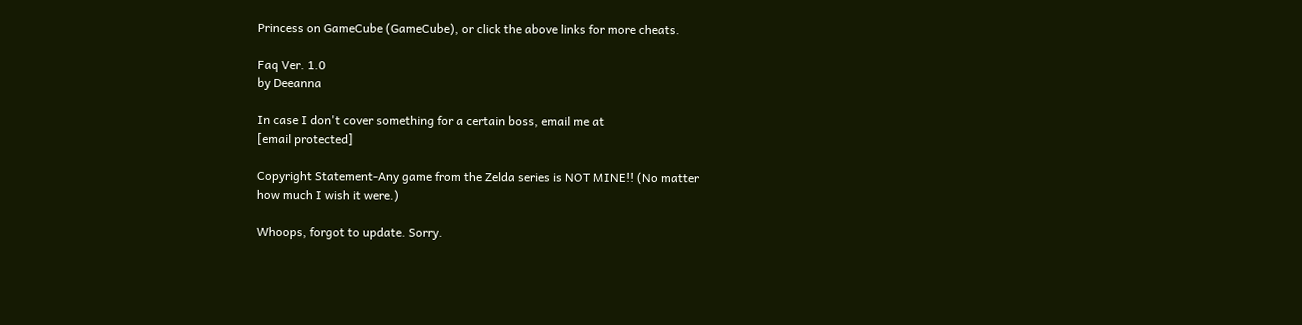Princess on GameCube (GameCube), or click the above links for more cheats.

Faq Ver. 1.0
by Deeanna

In case I don't cover something for a certain boss, email me at
[email protected]

Copyright Statement-Any game from the Zelda series is NOT MINE!! (No matter
how much I wish it were.)

Whoops, forgot to update. Sorry.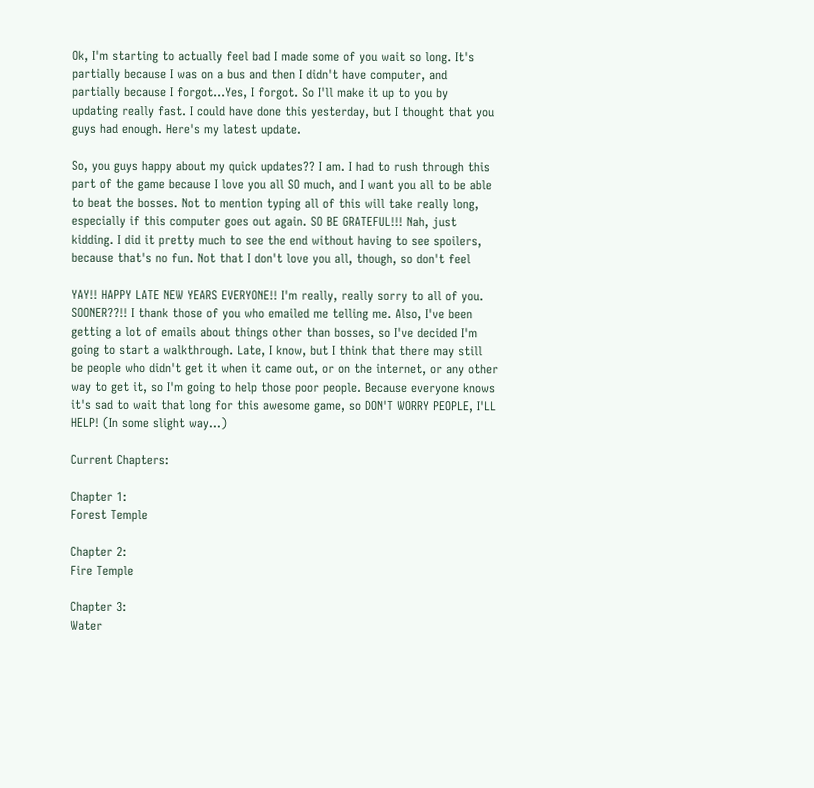Ok, I'm starting to actually feel bad I made some of you wait so long. It's
partially because I was on a bus and then I didn't have computer, and
partially because I forgot...Yes, I forgot. So I'll make it up to you by
updating really fast. I could have done this yesterday, but I thought that you
guys had enough. Here's my latest update.

So, you guys happy about my quick updates?? I am. I had to rush through this
part of the game because I love you all SO much, and I want you all to be able
to beat the bosses. Not to mention typing all of this will take really long,
especially if this computer goes out again. SO BE GRATEFUL!!! Nah, just
kidding. I did it pretty much to see the end without having to see spoilers,
because that's no fun. Not that I don't love you all, though, so don't feel

YAY!! HAPPY LATE NEW YEARS EVERYONE!! I'm really, really sorry to all of you.
SOONER??!! I thank those of you who emailed me telling me. Also, I've been
getting a lot of emails about things other than bosses, so I've decided I'm
going to start a walkthrough. Late, I know, but I think that there may still
be people who didn't get it when it came out, or on the internet, or any other
way to get it, so I'm going to help those poor people. Because everyone knows
it's sad to wait that long for this awesome game, so DON'T WORRY PEOPLE, I'LL
HELP! (In some slight way...)

Current Chapters:

Chapter 1:
Forest Temple

Chapter 2:
Fire Temple

Chapter 3:
Water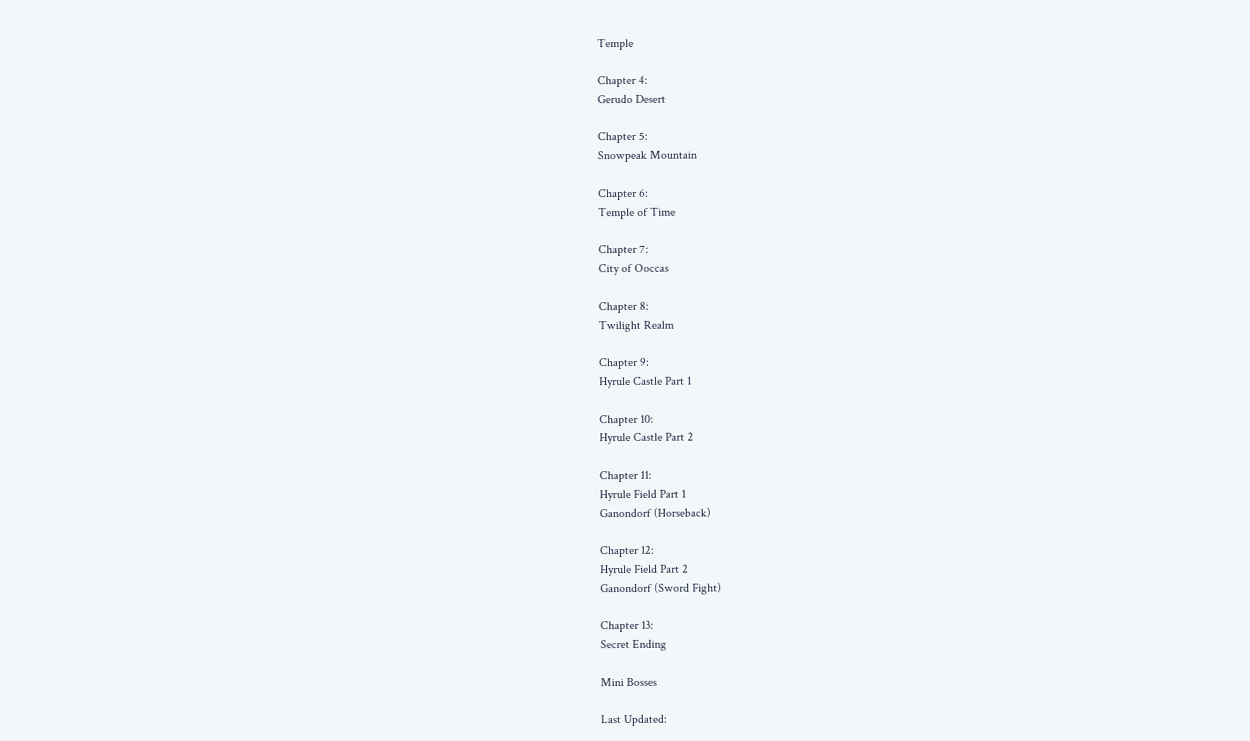Temple

Chapter 4:
Gerudo Desert

Chapter 5:
Snowpeak Mountain

Chapter 6:
Temple of Time

Chapter 7:
City of Ooccas

Chapter 8:
Twilight Realm

Chapter 9:
Hyrule Castle Part 1

Chapter 10:
Hyrule Castle Part 2

Chapter 11:
Hyrule Field Part 1
Ganondorf (Horseback)

Chapter 12:
Hyrule Field Part 2
Ganondorf (Sword Fight)

Chapter 13:
Secret Ending

Mini Bosses

Last Updated: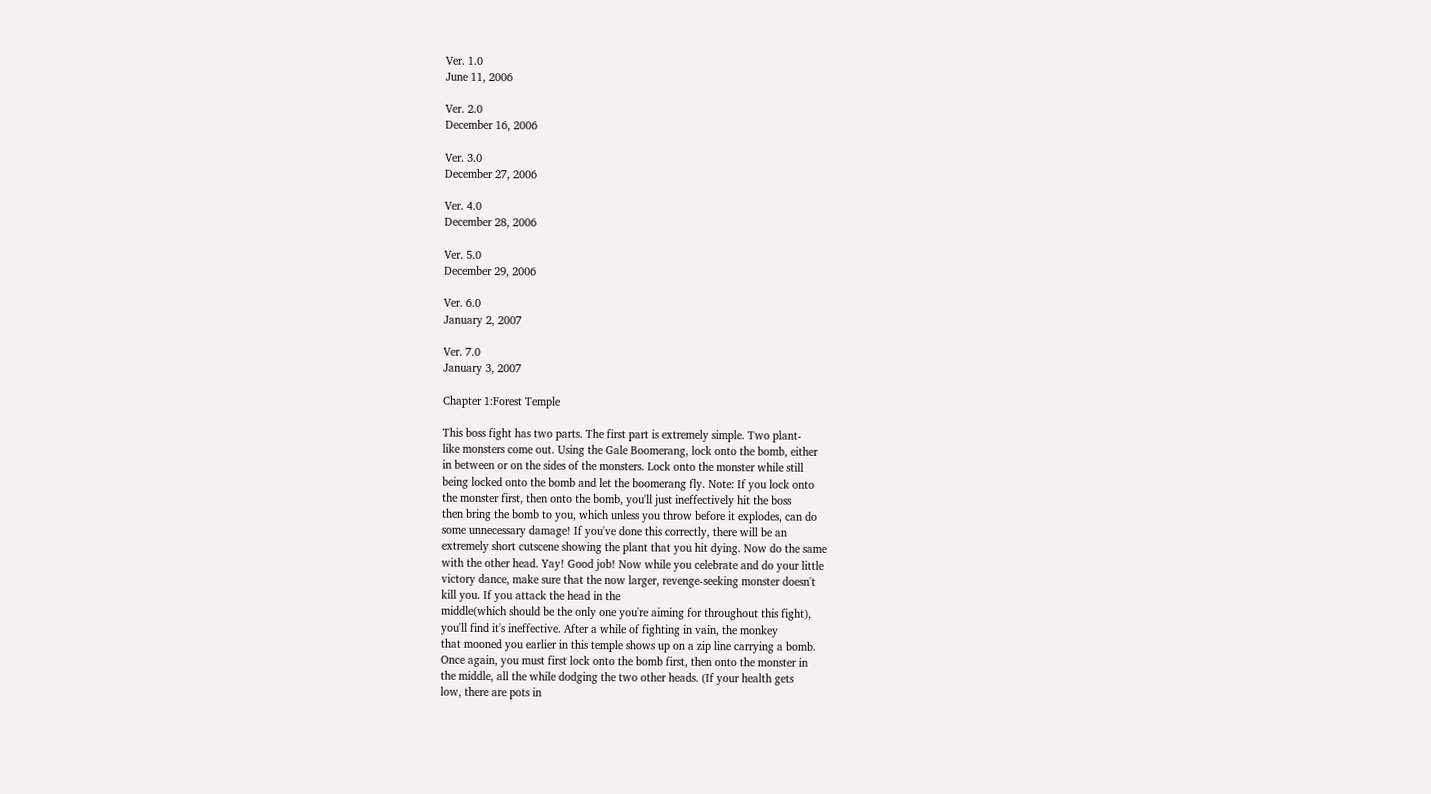Ver. 1.0
June 11, 2006

Ver. 2.0
December 16, 2006

Ver. 3.0
December 27, 2006

Ver. 4.0
December 28, 2006

Ver. 5.0
December 29, 2006

Ver. 6.0
January 2, 2007

Ver. 7.0
January 3, 2007

Chapter 1:Forest Temple

This boss fight has two parts. The first part is extremely simple. Two plant-
like monsters come out. Using the Gale Boomerang, lock onto the bomb, either
in between or on the sides of the monsters. Lock onto the monster while still
being locked onto the bomb and let the boomerang fly. Note: If you lock onto
the monster first, then onto the bomb, you'll just ineffectively hit the boss
then bring the bomb to you, which unless you throw before it explodes, can do
some unnecessary damage! If you've done this correctly, there will be an
extremely short cutscene showing the plant that you hit dying. Now do the same
with the other head. Yay! Good job! Now while you celebrate and do your little
victory dance, make sure that the now larger, revenge-seeking monster doesn't
kill you. If you attack the head in the
middle(which should be the only one you're aiming for throughout this fight),
you'll find it's ineffective. After a while of fighting in vain, the monkey
that mooned you earlier in this temple shows up on a zip line carrying a bomb.
Once again, you must first lock onto the bomb first, then onto the monster in
the middle, all the while dodging the two other heads. (If your health gets
low, there are pots in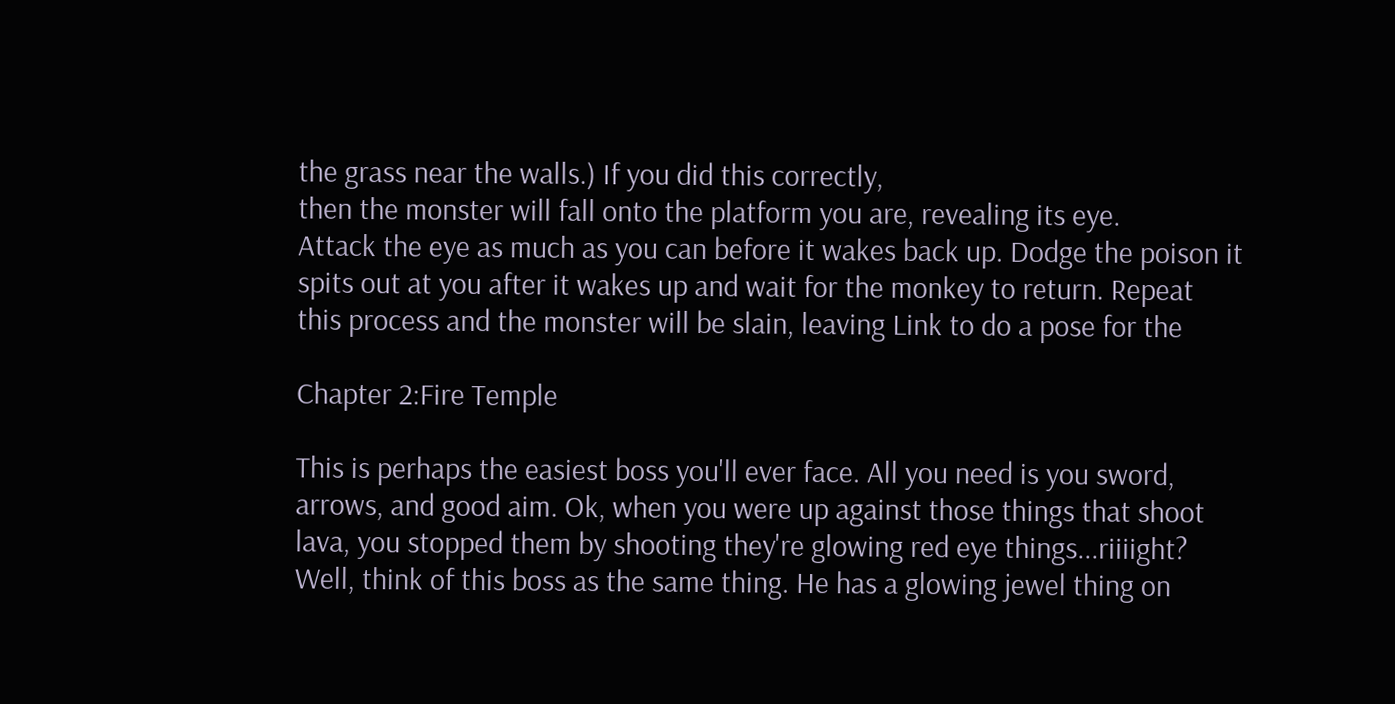the grass near the walls.) If you did this correctly,
then the monster will fall onto the platform you are, revealing its eye.
Attack the eye as much as you can before it wakes back up. Dodge the poison it
spits out at you after it wakes up and wait for the monkey to return. Repeat
this process and the monster will be slain, leaving Link to do a pose for the

Chapter 2:Fire Temple

This is perhaps the easiest boss you'll ever face. All you need is you sword,
arrows, and good aim. Ok, when you were up against those things that shoot
lava, you stopped them by shooting they're glowing red eye things...riiiight?
Well, think of this boss as the same thing. He has a glowing jewel thing on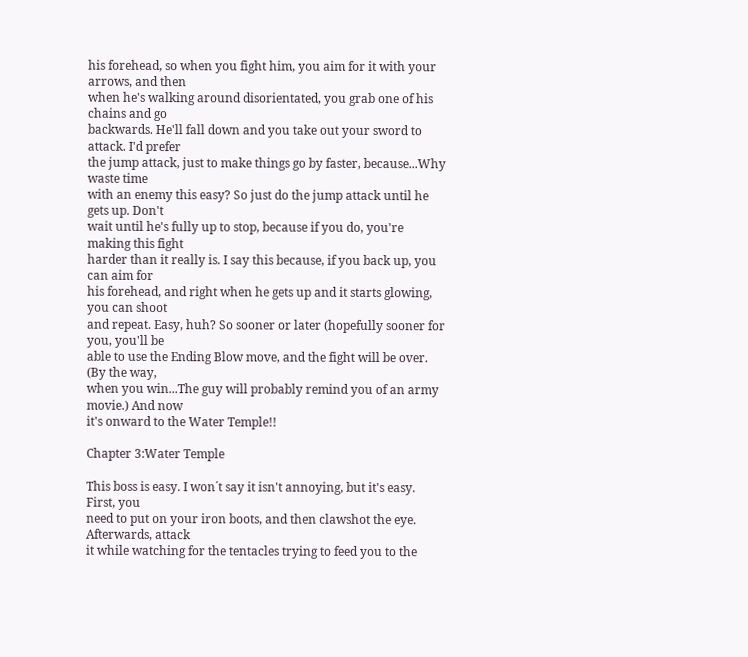his forehead, so when you fight him, you aim for it with your arrows, and then
when he's walking around disorientated, you grab one of his chains and go
backwards. He'll fall down and you take out your sword to attack. I'd prefer
the jump attack, just to make things go by faster, because...Why waste time
with an enemy this easy? So just do the jump attack until he gets up. Don't
wait until he's fully up to stop, because if you do, you're making this fight
harder than it really is. I say this because, if you back up, you can aim for
his forehead, and right when he gets up and it starts glowing, you can shoot
and repeat. Easy, huh? So sooner or later (hopefully sooner for you, you'll be
able to use the Ending Blow move, and the fight will be over. (By the way,
when you win...The guy will probably remind you of an army movie.) And now
it's onward to the Water Temple!!

Chapter 3:Water Temple

This boss is easy. I won´t say it isn't annoying, but it's easy. First, you
need to put on your iron boots, and then clawshot the eye. Afterwards, attack
it while watching for the tentacles trying to feed you to the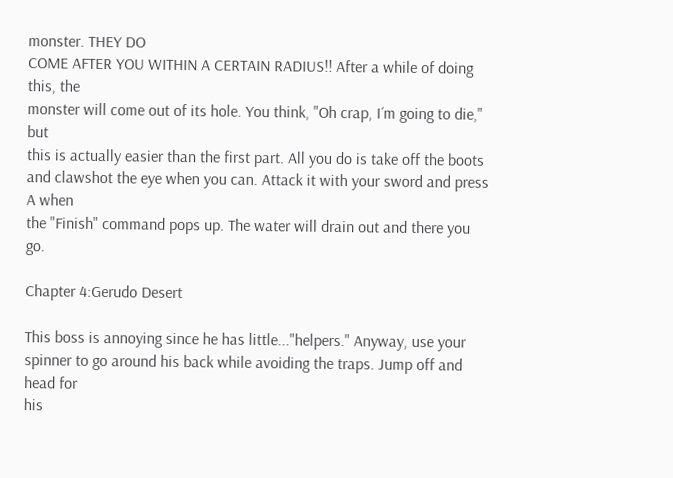monster. THEY DO
COME AFTER YOU WITHIN A CERTAIN RADIUS!! After a while of doing this, the
monster will come out of its hole. You think, "Oh crap, I´m going to die," but
this is actually easier than the first part. All you do is take off the boots
and clawshot the eye when you can. Attack it with your sword and press A when
the "Finish" command pops up. The water will drain out and there you go.

Chapter 4:Gerudo Desert

This boss is annoying since he has little..."helpers." Anyway, use your
spinner to go around his back while avoiding the traps. Jump off and head for
his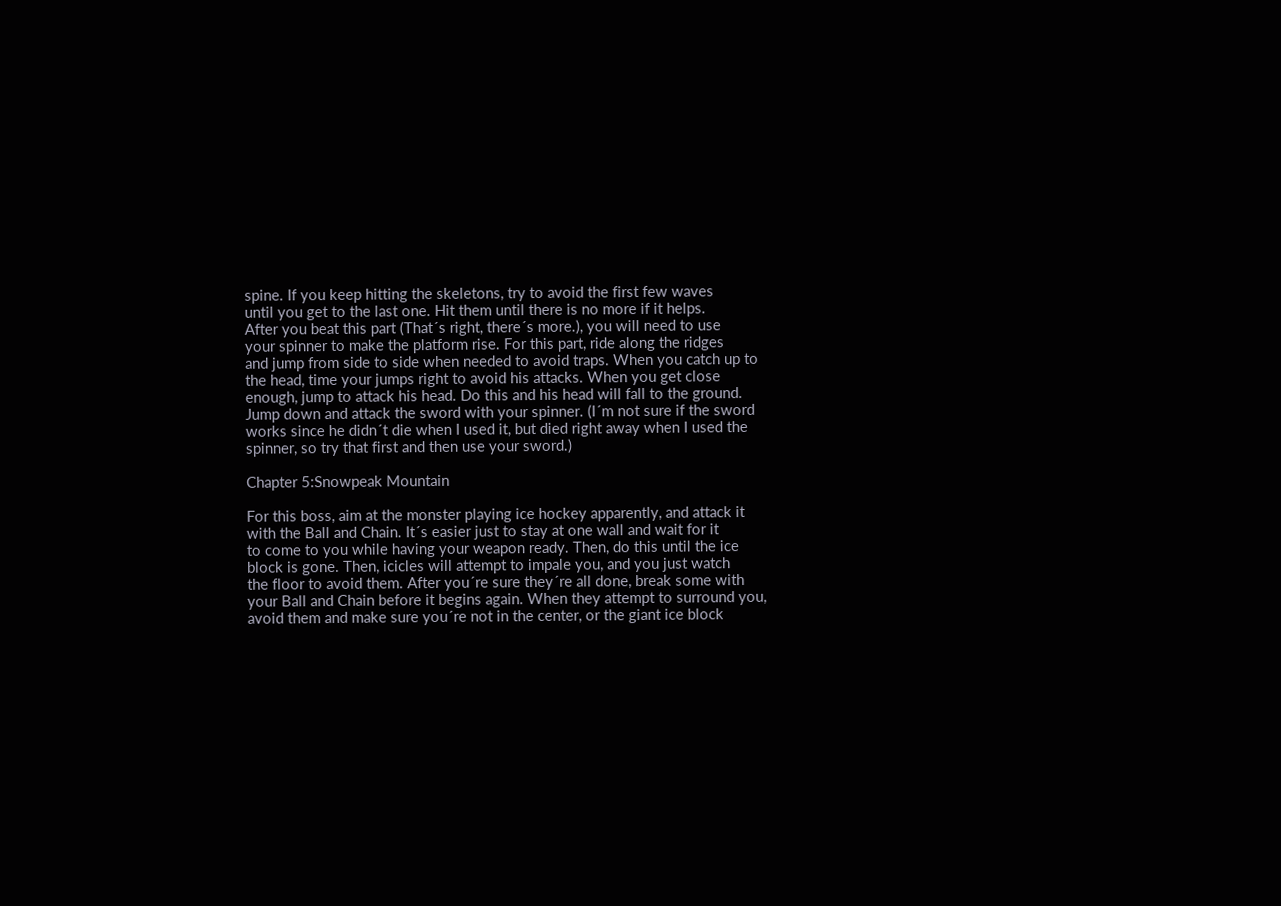spine. If you keep hitting the skeletons, try to avoid the first few waves
until you get to the last one. Hit them until there is no more if it helps.
After you beat this part (That´s right, there´s more.), you will need to use
your spinner to make the platform rise. For this part, ride along the ridges
and jump from side to side when needed to avoid traps. When you catch up to
the head, time your jumps right to avoid his attacks. When you get close
enough, jump to attack his head. Do this and his head will fall to the ground.
Jump down and attack the sword with your spinner. (I´m not sure if the sword
works since he didn´t die when I used it, but died right away when I used the
spinner, so try that first and then use your sword.)

Chapter 5:Snowpeak Mountain

For this boss, aim at the monster playing ice hockey apparently, and attack it
with the Ball and Chain. It´s easier just to stay at one wall and wait for it
to come to you while having your weapon ready. Then, do this until the ice
block is gone. Then, icicles will attempt to impale you, and you just watch
the floor to avoid them. After you´re sure they´re all done, break some with
your Ball and Chain before it begins again. When they attempt to surround you,
avoid them and make sure you´re not in the center, or the giant ice block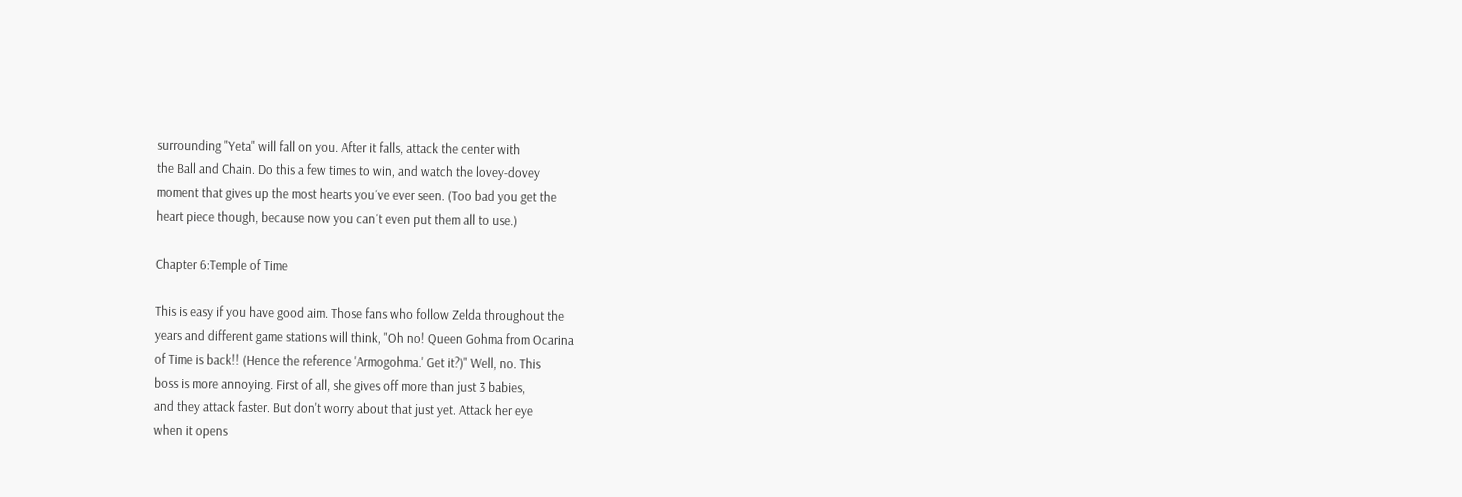surrounding "Yeta" will fall on you. After it falls, attack the center with
the Ball and Chain. Do this a few times to win, and watch the lovey-dovey
moment that gives up the most hearts you´ve ever seen. (Too bad you get the
heart piece though, because now you can´t even put them all to use.)

Chapter 6:Temple of Time

This is easy if you have good aim. Those fans who follow Zelda throughout the
years and different game stations will think, "Oh no! Queen Gohma from Ocarina
of Time is back!! (Hence the reference 'Armogohma.' Get it?)" Well, no. This
boss is more annoying. First of all, she gives off more than just 3 babies,
and they attack faster. But don't worry about that just yet. Attack her eye
when it opens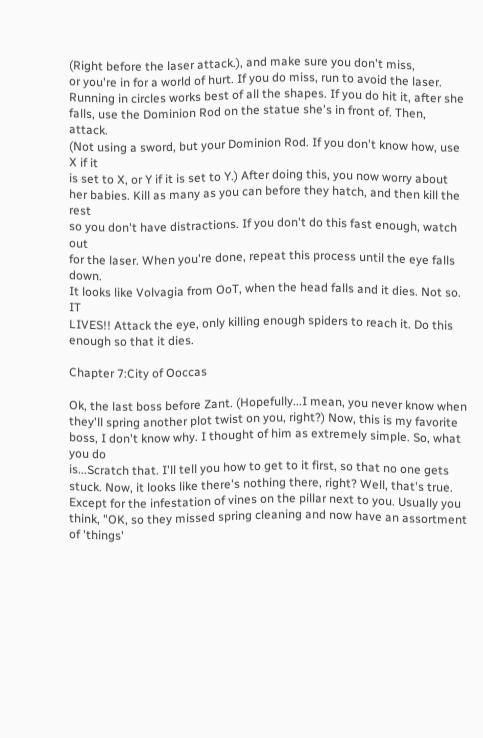(Right before the laser attack.), and make sure you don't miss,
or you're in for a world of hurt. If you do miss, run to avoid the laser.
Running in circles works best of all the shapes. If you do hit it, after she
falls, use the Dominion Rod on the statue she's in front of. Then, attack.
(Not using a sword, but your Dominion Rod. If you don't know how, use X if it
is set to X, or Y if it is set to Y.) After doing this, you now worry about
her babies. Kill as many as you can before they hatch, and then kill the rest
so you don't have distractions. If you don't do this fast enough, watch out
for the laser. When you're done, repeat this process until the eye falls down.
It looks like Volvagia from OoT, when the head falls and it dies. Not so. IT
LIVES!! Attack the eye, only killing enough spiders to reach it. Do this
enough so that it dies.

Chapter 7:City of Ooccas

Ok, the last boss before Zant. (Hopefully...I mean, you never know when
they'll spring another plot twist on you, right?) Now, this is my favorite
boss, I don't know why. I thought of him as extremely simple. So, what you do
is...Scratch that. I'll tell you how to get to it first, so that no one gets
stuck. Now, it looks like there's nothing there, right? Well, that's true.
Except for the infestation of vines on the pillar next to you. Usually you
think, "OK, so they missed spring cleaning and now have an assortment
of 'things'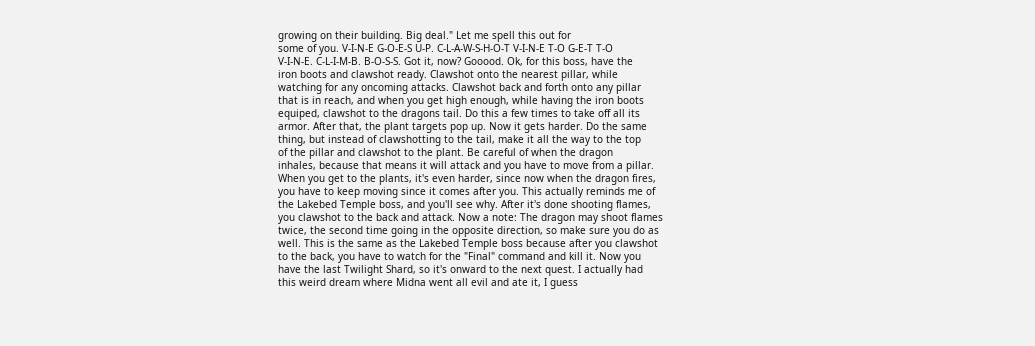growing on their building. Big deal." Let me spell this out for
some of you. V-I-N-E G-O-E-S U-P. C-L-A-W-S-H-O-T V-I-N-E T-O G-E-T T-O
V-I-N-E. C-L-I-M-B. B-O-S-S. Got it, now? Gooood. Ok, for this boss, have the
iron boots and clawshot ready. Clawshot onto the nearest pillar, while
watching for any oncoming attacks. Clawshot back and forth onto any pillar
that is in reach, and when you get high enough, while having the iron boots
equiped, clawshot to the dragons tail. Do this a few times to take off all its
armor. After that, the plant targets pop up. Now it gets harder. Do the same
thing, but instead of clawshotting to the tail, make it all the way to the top
of the pillar and clawshot to the plant. Be careful of when the dragon
inhales, because that means it will attack and you have to move from a pillar.
When you get to the plants, it's even harder, since now when the dragon fires,
you have to keep moving since it comes after you. This actually reminds me of
the Lakebed Temple boss, and you'll see why. After it's done shooting flames,
you clawshot to the back and attack. Now a note: The dragon may shoot flames
twice, the second time going in the opposite direction, so make sure you do as
well. This is the same as the Lakebed Temple boss because after you clawshot
to the back, you have to watch for the "Final" command and kill it. Now you
have the last Twilight Shard, so it's onward to the next quest. I actually had
this weird dream where Midna went all evil and ate it, I guess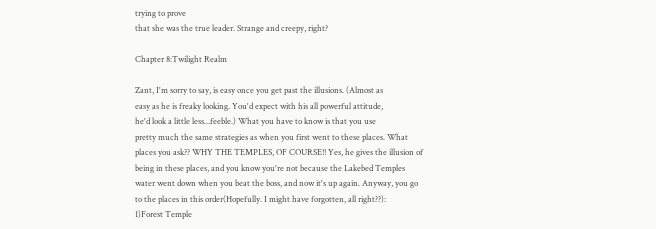trying to prove
that she was the true leader. Strange and creepy, right?

Chapter 8:Twilight Realm

Zant, I'm sorry to say, is easy once you get past the illusions. (Almost as
easy as he is freaky looking. You'd expect with his all powerful attitude,
he'd look a little less...feeble.) What you have to know is that you use
pretty much the same strategies as when you first went to these places. What
places you ask?? WHY THE TEMPLES, OF COURSE!! Yes, he gives the illusion of
being in these places, and you know you're not because the Lakebed Temples
water went down when you beat the boss, and now it's up again. Anyway, you go
to the places in this order(Hopefully. I might have forgotten, all right??):
1)Forest Temple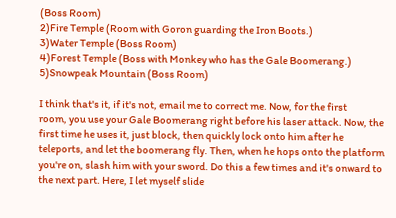(Boss Room)
2)Fire Temple (Room with Goron guarding the Iron Boots.)
3)Water Temple (Boss Room)
4)Forest Temple (Boss with Monkey who has the Gale Boomerang.)
5)Snowpeak Mountain (Boss Room)

I think that's it, if it's not, email me to correct me. Now, for the first
room, you use your Gale Boomerang right before his laser attack. Now, the
first time he uses it, just block, then quickly lock onto him after he
teleports, and let the boomerang fly. Then, when he hops onto the platform
you're on, slash him with your sword. Do this a few times and it's onward to
the next part. Here, I let myself slide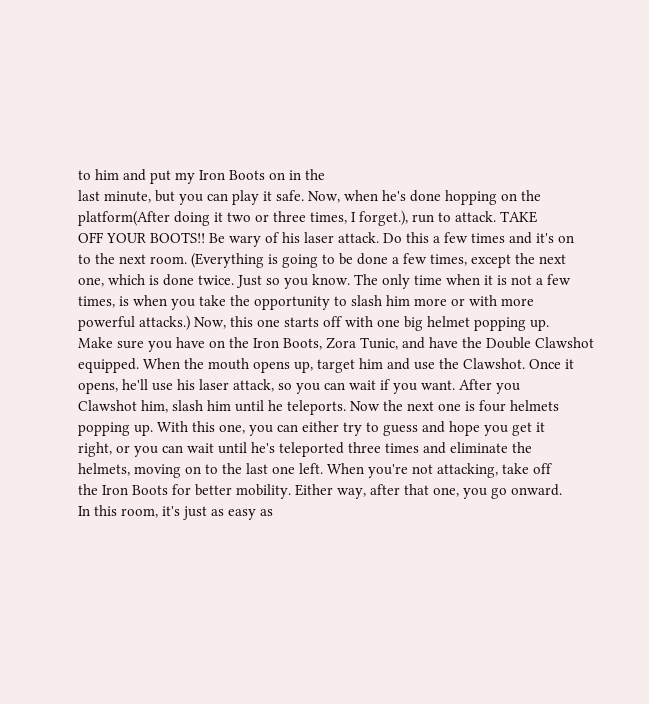to him and put my Iron Boots on in the
last minute, but you can play it safe. Now, when he's done hopping on the
platform(After doing it two or three times, I forget.), run to attack. TAKE
OFF YOUR BOOTS!! Be wary of his laser attack. Do this a few times and it's on
to the next room. (Everything is going to be done a few times, except the next
one, which is done twice. Just so you know. The only time when it is not a few
times, is when you take the opportunity to slash him more or with more
powerful attacks.) Now, this one starts off with one big helmet popping up.
Make sure you have on the Iron Boots, Zora Tunic, and have the Double Clawshot
equipped. When the mouth opens up, target him and use the Clawshot. Once it
opens, he'll use his laser attack, so you can wait if you want. After you
Clawshot him, slash him until he teleports. Now the next one is four helmets
popping up. With this one, you can either try to guess and hope you get it
right, or you can wait until he's teleported three times and eliminate the
helmets, moving on to the last one left. When you're not attacking, take off
the Iron Boots for better mobility. Either way, after that one, you go onward.
In this room, it's just as easy as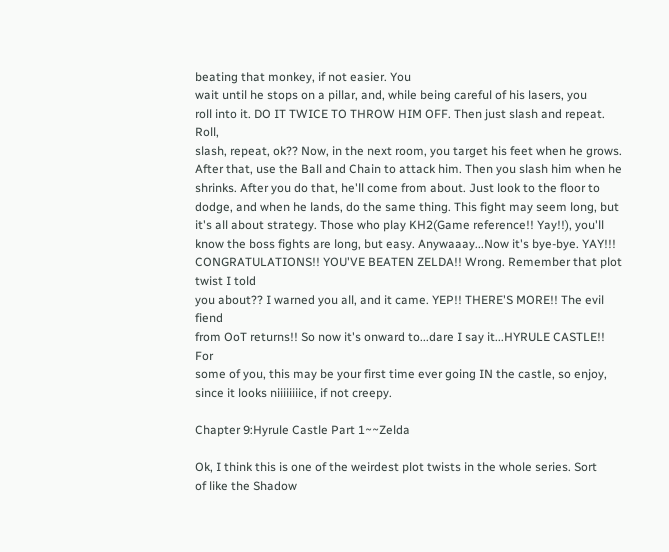beating that monkey, if not easier. You
wait until he stops on a pillar, and, while being careful of his lasers, you
roll into it. DO IT TWICE TO THROW HIM OFF. Then just slash and repeat. Roll,
slash, repeat, ok?? Now, in the next room, you target his feet when he grows.
After that, use the Ball and Chain to attack him. Then you slash him when he
shrinks. After you do that, he'll come from about. Just look to the floor to
dodge, and when he lands, do the same thing. This fight may seem long, but
it's all about strategy. Those who play KH2(Game reference!! Yay!!), you'll
know the boss fights are long, but easy. Anywaaay...Now it's bye-bye. YAY!!!
CONGRATULATIONS!! YOU'VE BEATEN ZELDA!! Wrong. Remember that plot twist I told
you about?? I warned you all, and it came. YEP!! THERE'S MORE!! The evil fiend
from OoT returns!! So now it's onward to...dare I say it...HYRULE CASTLE!! For
some of you, this may be your first time ever going IN the castle, so enjoy,
since it looks niiiiiiiice, if not creepy.

Chapter 9:Hyrule Castle Part 1~~Zelda

Ok, I think this is one of the weirdest plot twists in the whole series. Sort
of like the Shadow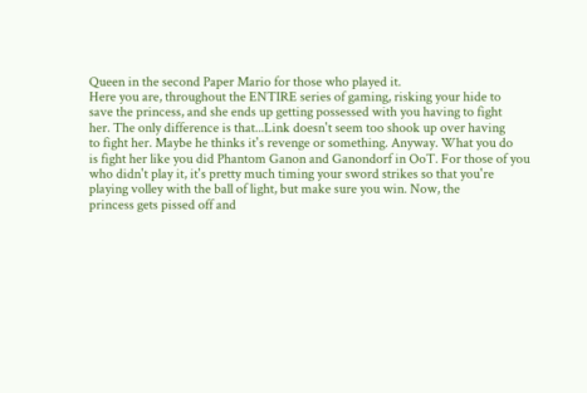Queen in the second Paper Mario for those who played it.
Here you are, throughout the ENTIRE series of gaming, risking your hide to
save the princess, and she ends up getting possessed with you having to fight
her. The only difference is that...Link doesn't seem too shook up over having
to fight her. Maybe he thinks it's revenge or something. Anyway. What you do
is fight her like you did Phantom Ganon and Ganondorf in OoT. For those of you
who didn't play it, it's pretty much timing your sword strikes so that you're
playing volley with the ball of light, but make sure you win. Now, the
princess gets pissed off and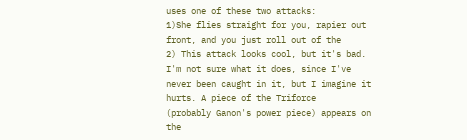uses one of these two attacks:
1)She flies straight for you, rapier out front, and you just roll out of the
2) This attack looks cool, but it's bad. I'm not sure what it does, since I've
never been caught in it, but I imagine it hurts. A piece of the Triforce
(probably Ganon's power piece) appears on the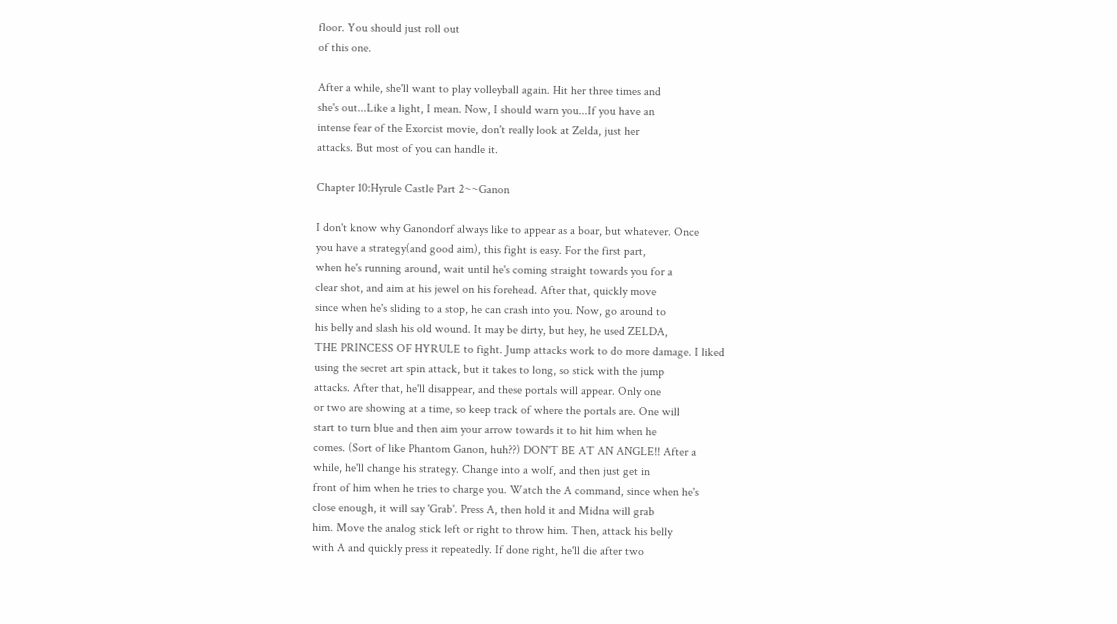floor. You should just roll out
of this one.

After a while, she'll want to play volleyball again. Hit her three times and
she's out...Like a light, I mean. Now, I should warn you...If you have an
intense fear of the Exorcist movie, don't really look at Zelda, just her
attacks. But most of you can handle it.

Chapter 10:Hyrule Castle Part 2~~Ganon

I don't know why Ganondorf always like to appear as a boar, but whatever. Once
you have a strategy(and good aim), this fight is easy. For the first part,
when he's running around, wait until he's coming straight towards you for a
clear shot, and aim at his jewel on his forehead. After that, quickly move
since when he's sliding to a stop, he can crash into you. Now, go around to
his belly and slash his old wound. It may be dirty, but hey, he used ZELDA,
THE PRINCESS OF HYRULE to fight. Jump attacks work to do more damage. I liked
using the secret art spin attack, but it takes to long, so stick with the jump
attacks. After that, he'll disappear, and these portals will appear. Only one
or two are showing at a time, so keep track of where the portals are. One will
start to turn blue and then aim your arrow towards it to hit him when he
comes. (Sort of like Phantom Ganon, huh??) DON'T BE AT AN ANGLE!! After a
while, he'll change his strategy. Change into a wolf, and then just get in
front of him when he tries to charge you. Watch the A command, since when he's
close enough, it will say 'Grab'. Press A, then hold it and Midna will grab
him. Move the analog stick left or right to throw him. Then, attack his belly
with A and quickly press it repeatedly. If done right, he'll die after two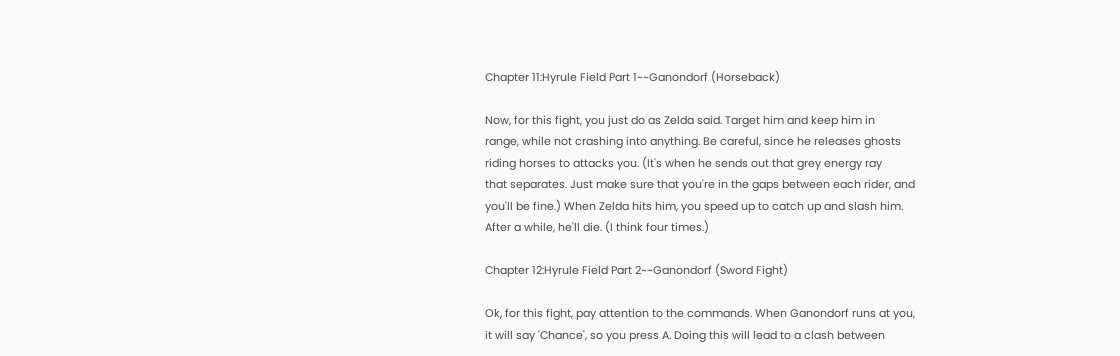Chapter 11:Hyrule Field Part 1~~Ganondorf (Horseback)

Now, for this fight, you just do as Zelda said. Target him and keep him in
range, while not crashing into anything. Be careful, since he releases ghosts
riding horses to attacks you. (It's when he sends out that grey energy ray
that separates. Just make sure that you're in the gaps between each rider, and
you'll be fine.) When Zelda hits him, you speed up to catch up and slash him.
After a while, he'll die. (I think four times.)

Chapter 12:Hyrule Field Part 2~~Ganondorf (Sword Fight)

Ok, for this fight, pay attention to the commands. When Ganondorf runs at you,
it will say 'Chance', so you press A. Doing this will lead to a clash between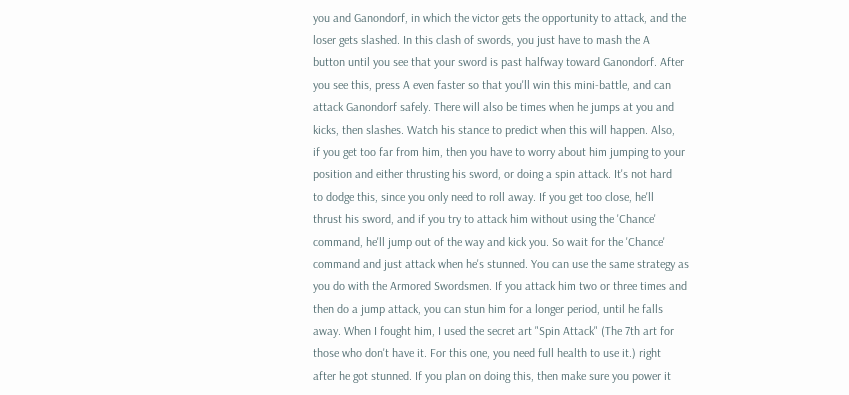you and Ganondorf, in which the victor gets the opportunity to attack, and the
loser gets slashed. In this clash of swords, you just have to mash the A
button until you see that your sword is past halfway toward Ganondorf. After
you see this, press A even faster so that you'll win this mini-battle, and can
attack Ganondorf safely. There will also be times when he jumps at you and
kicks, then slashes. Watch his stance to predict when this will happen. Also,
if you get too far from him, then you have to worry about him jumping to your
position and either thrusting his sword, or doing a spin attack. It's not hard
to dodge this, since you only need to roll away. If you get too close, he'll
thrust his sword, and if you try to attack him without using the 'Chance'
command, he'll jump out of the way and kick you. So wait for the 'Chance'
command and just attack when he's stunned. You can use the same strategy as
you do with the Armored Swordsmen. If you attack him two or three times and
then do a jump attack, you can stun him for a longer period, until he falls
away. When I fought him, I used the secret art "Spin Attack" (The 7th art for
those who don't have it. For this one, you need full health to use it.) right
after he got stunned. If you plan on doing this, then make sure you power it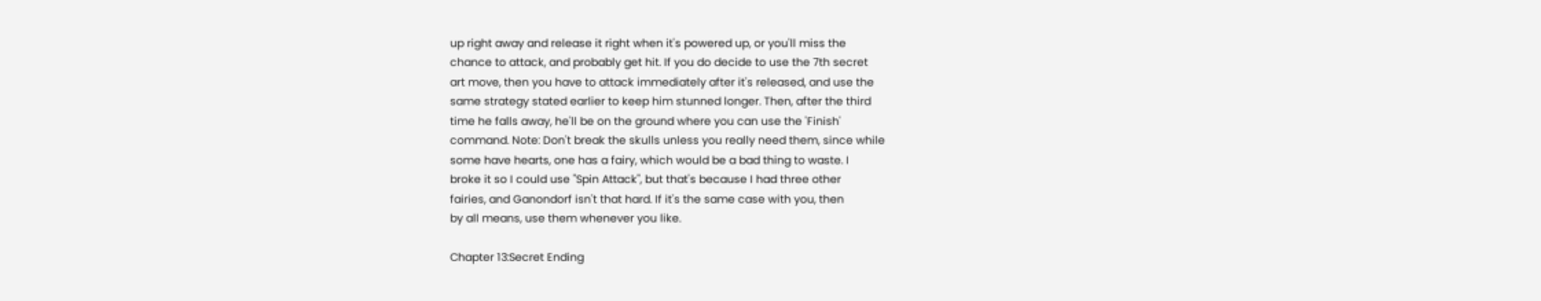up right away and release it right when it's powered up, or you'll miss the
chance to attack, and probably get hit. If you do decide to use the 7th secret
art move, then you have to attack immediately after it's released, and use the
same strategy stated earlier to keep him stunned longer. Then, after the third
time he falls away, he'll be on the ground where you can use the 'Finish'
command. Note: Don't break the skulls unless you really need them, since while
some have hearts, one has a fairy, which would be a bad thing to waste. I
broke it so I could use "Spin Attack", but that's because I had three other
fairies, and Ganondorf isn't that hard. If it's the same case with you, then
by all means, use them whenever you like.

Chapter 13:Secret Ending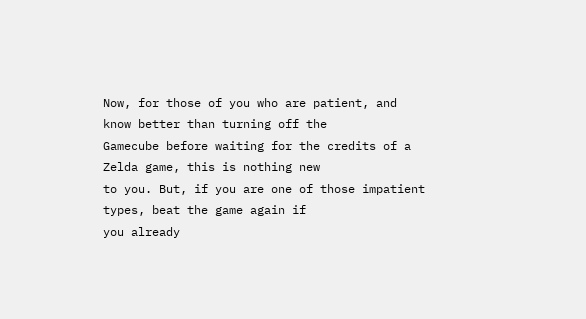Now, for those of you who are patient, and know better than turning off the
Gamecube before waiting for the credits of a Zelda game, this is nothing new
to you. But, if you are one of those impatient types, beat the game again if
you already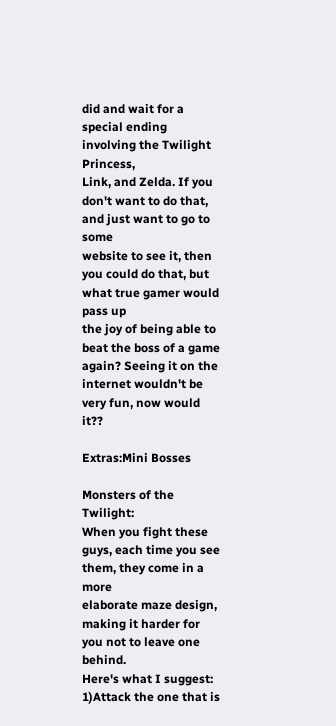did and wait for a special ending involving the Twilight Princess,
Link, and Zelda. If you don't want to do that, and just want to go to some
website to see it, then you could do that, but what true gamer would pass up
the joy of being able to beat the boss of a game again? Seeing it on the
internet wouldn't be very fun, now would it??

Extras:Mini Bosses

Monsters of the Twilight:
When you fight these guys, each time you see them, they come in a more
elaborate maze design, making it harder for you not to leave one behind.
Here's what I suggest:
1)Attack the one that is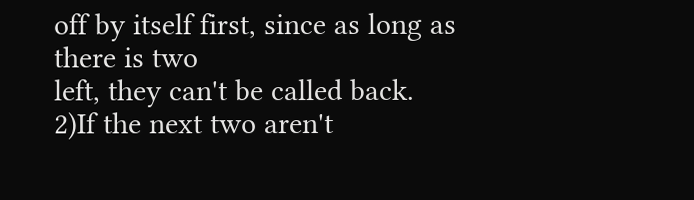off by itself first, since as long as there is two
left, they can't be called back.
2)If the next two aren't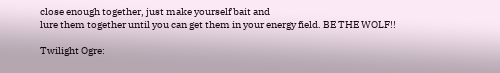close enough together, just make yourself bait and
lure them together until you can get them in your energy field. BE THE WOLF!!

Twilight Ogre: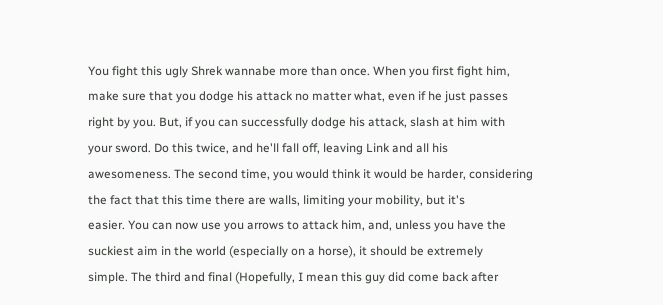You fight this ugly Shrek wannabe more than once. When you first fight him,
make sure that you dodge his attack no matter what, even if he just passes
right by you. But, if you can successfully dodge his attack, slash at him with
your sword. Do this twice, and he'll fall off, leaving Link and all his
awesomeness. The second time, you would think it would be harder, considering
the fact that this time there are walls, limiting your mobility, but it's
easier. You can now use you arrows to attack him, and, unless you have the
suckiest aim in the world (especially on a horse), it should be extremely
simple. The third and final (Hopefully, I mean this guy did come back after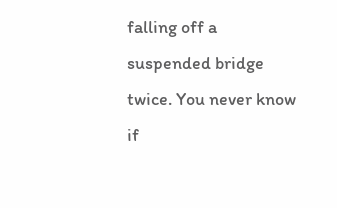falling off a suspended bridge twice. You never know if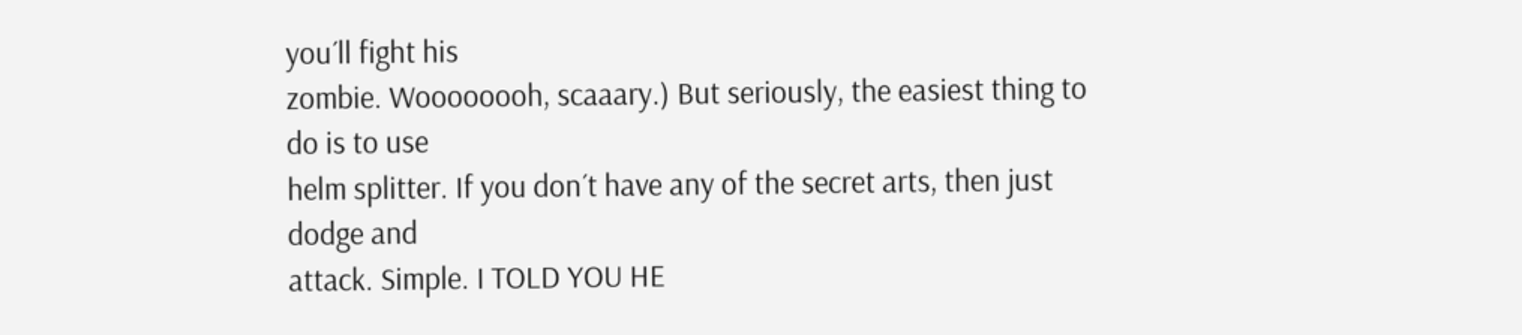you´ll fight his
zombie. Woooooooh, scaaary.) But seriously, the easiest thing to do is to use
helm splitter. If you don´t have any of the secret arts, then just dodge and
attack. Simple. I TOLD YOU HE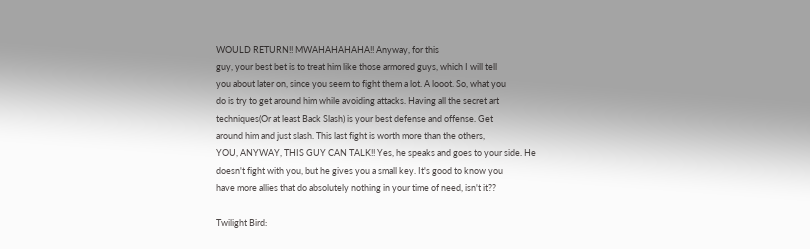WOULD RETURN!! MWAHAHAHAHA!! Anyway, for this
guy, your best bet is to treat him like those armored guys, which I will tell
you about later on, since you seem to fight them a lot. A looot. So, what you
do is try to get around him while avoiding attacks. Having all the secret art
techniques(Or at least Back Slash) is your best defense and offense. Get
around him and just slash. This last fight is worth more than the others,
YOU, ANYWAY, THIS GUY CAN TALK!! Yes, he speaks and goes to your side. He
doesn't fight with you, but he gives you a small key. It's good to know you
have more allies that do absolutely nothing in your time of need, isn't it??

Twilight Bird: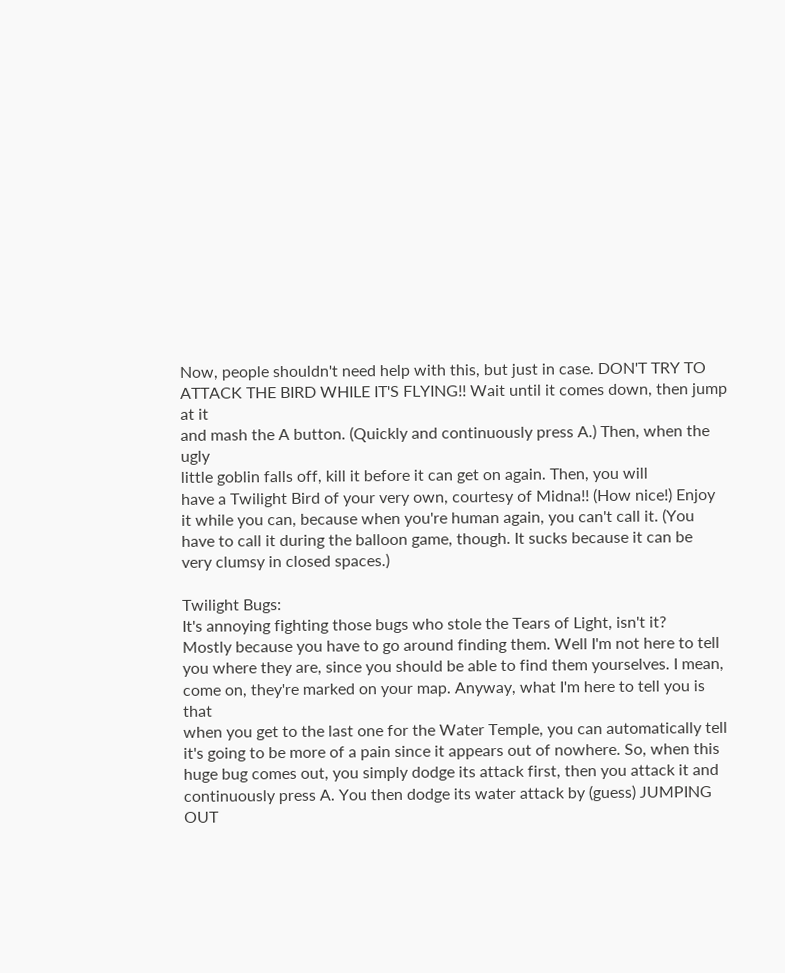Now, people shouldn't need help with this, but just in case. DON'T TRY TO
ATTACK THE BIRD WHILE IT'S FLYING!! Wait until it comes down, then jump at it
and mash the A button. (Quickly and continuously press A.) Then, when the ugly
little goblin falls off, kill it before it can get on again. Then, you will
have a Twilight Bird of your very own, courtesy of Midna!! (How nice!) Enjoy
it while you can, because when you're human again, you can't call it. (You
have to call it during the balloon game, though. It sucks because it can be
very clumsy in closed spaces.)

Twilight Bugs:
It's annoying fighting those bugs who stole the Tears of Light, isn't it?
Mostly because you have to go around finding them. Well I'm not here to tell
you where they are, since you should be able to find them yourselves. I mean,
come on, they're marked on your map. Anyway, what I'm here to tell you is that
when you get to the last one for the Water Temple, you can automatically tell
it's going to be more of a pain since it appears out of nowhere. So, when this
huge bug comes out, you simply dodge its attack first, then you attack it and
continuously press A. You then dodge its water attack by (guess) JUMPING OUT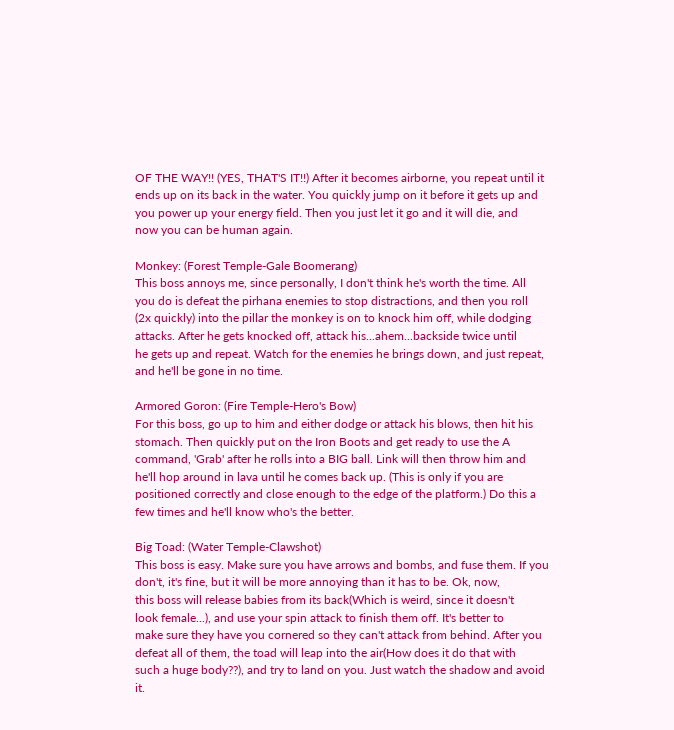OF THE WAY!! (YES, THAT'S IT!!) After it becomes airborne, you repeat until it
ends up on its back in the water. You quickly jump on it before it gets up and
you power up your energy field. Then you just let it go and it will die, and
now you can be human again.

Monkey: (Forest Temple-Gale Boomerang)
This boss annoys me, since personally, I don't think he's worth the time. All
you do is defeat the pirhana enemies to stop distractions, and then you roll
(2x quickly) into the pillar the monkey is on to knock him off, while dodging
attacks. After he gets knocked off, attack his...ahem...backside twice until
he gets up and repeat. Watch for the enemies he brings down, and just repeat,
and he'll be gone in no time.

Armored Goron: (Fire Temple-Hero's Bow)
For this boss, go up to him and either dodge or attack his blows, then hit his
stomach. Then quickly put on the Iron Boots and get ready to use the A
command, 'Grab' after he rolls into a BIG ball. Link will then throw him and
he'll hop around in lava until he comes back up. (This is only if you are
positioned correctly and close enough to the edge of the platform.) Do this a
few times and he'll know who's the better.

Big Toad: (Water Temple-Clawshot)
This boss is easy. Make sure you have arrows and bombs, and fuse them. If you
don't, it's fine, but it will be more annoying than it has to be. Ok, now,
this boss will release babies from its back(Which is weird, since it doesn't
look female...), and use your spin attack to finish them off. It's better to
make sure they have you cornered so they can't attack from behind. After you
defeat all of them, the toad will leap into the air(How does it do that with
such a huge body??), and try to land on you. Just watch the shadow and avoid
it.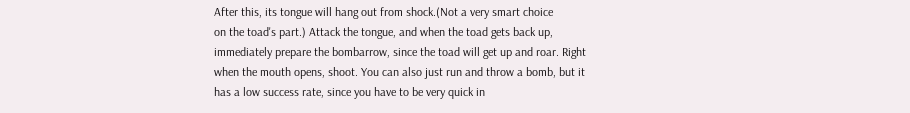After this, its tongue will hang out from shock.(Not a very smart choice
on the toad's part.) Attack the tongue, and when the toad gets back up,
immediately prepare the bombarrow, since the toad will get up and roar. Right
when the mouth opens, shoot. You can also just run and throw a bomb, but it
has a low success rate, since you have to be very quick in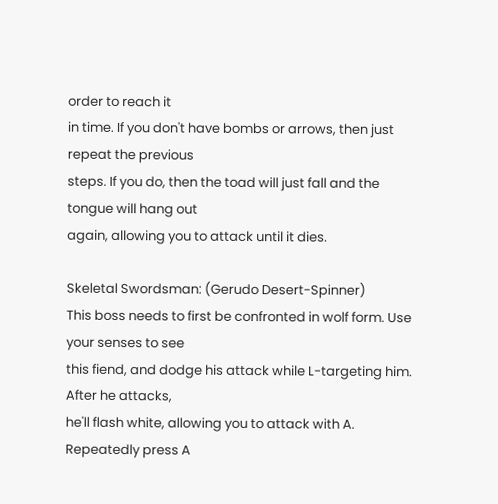order to reach it
in time. If you don't have bombs or arrows, then just repeat the previous
steps. If you do, then the toad will just fall and the tongue will hang out
again, allowing you to attack until it dies.

Skeletal Swordsman: (Gerudo Desert-Spinner)
This boss needs to first be confronted in wolf form. Use your senses to see
this fiend, and dodge his attack while L-targeting him. After he attacks,
he'll flash white, allowing you to attack with A. Repeatedly press A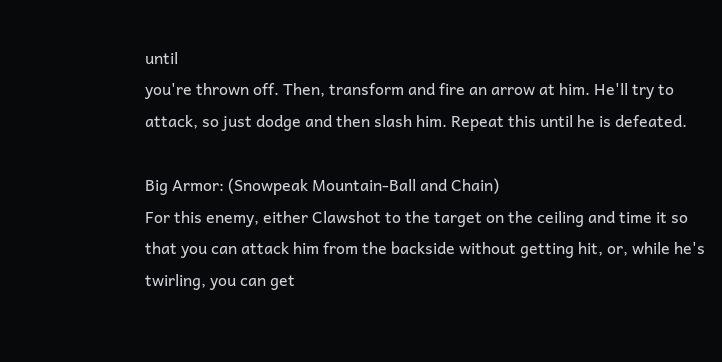until
you're thrown off. Then, transform and fire an arrow at him. He'll try to
attack, so just dodge and then slash him. Repeat this until he is defeated.

Big Armor: (Snowpeak Mountain-Ball and Chain)
For this enemy, either Clawshot to the target on the ceiling and time it so
that you can attack him from the backside without getting hit, or, while he's
twirling, you can get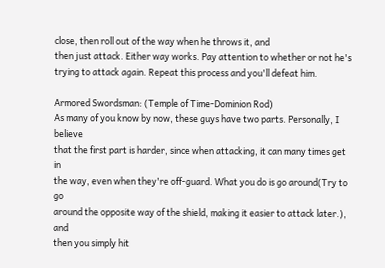close, then roll out of the way when he throws it, and
then just attack. Either way works. Pay attention to whether or not he's
trying to attack again. Repeat this process and you'll defeat him.

Armored Swordsman: (Temple of Time-Dominion Rod)
As many of you know by now, these guys have two parts. Personally, I believe
that the first part is harder, since when attacking, it can many times get in
the way, even when they're off-guard. What you do is go around(Try to go
around the opposite way of the shield, making it easier to attack later.), and
then you simply hit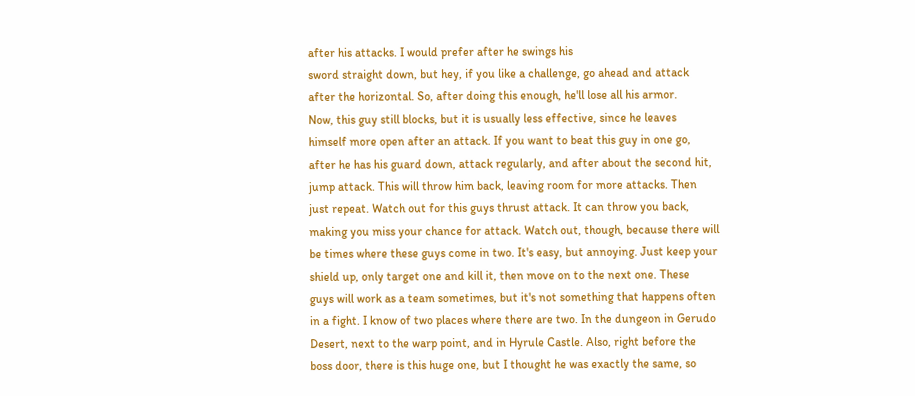after his attacks. I would prefer after he swings his
sword straight down, but hey, if you like a challenge, go ahead and attack
after the horizontal. So, after doing this enough, he'll lose all his armor.
Now, this guy still blocks, but it is usually less effective, since he leaves
himself more open after an attack. If you want to beat this guy in one go,
after he has his guard down, attack regularly, and after about the second hit,
jump attack. This will throw him back, leaving room for more attacks. Then
just repeat. Watch out for this guys thrust attack. It can throw you back,
making you miss your chance for attack. Watch out, though, because there will
be times where these guys come in two. It's easy, but annoying. Just keep your
shield up, only target one and kill it, then move on to the next one. These
guys will work as a team sometimes, but it's not something that happens often
in a fight. I know of two places where there are two. In the dungeon in Gerudo
Desert, next to the warp point, and in Hyrule Castle. Also, right before the
boss door, there is this huge one, but I thought he was exactly the same, so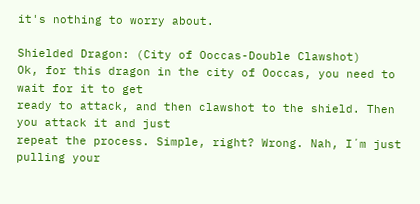it's nothing to worry about.

Shielded Dragon: (City of Ooccas-Double Clawshot)
Ok, for this dragon in the city of Ooccas, you need to wait for it to get
ready to attack, and then clawshot to the shield. Then you attack it and just
repeat the process. Simple, right? Wrong. Nah, I´m just pulling your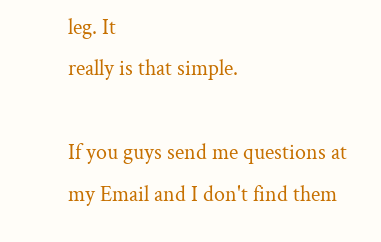leg. It
really is that simple.

If you guys send me questions at my Email and I don't find them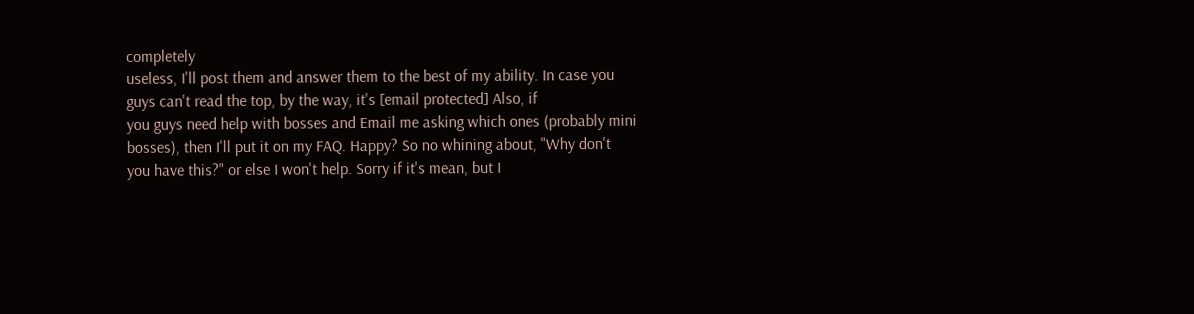completely
useless, I'll post them and answer them to the best of my ability. In case you
guys can't read the top, by the way, it's [email protected] Also, if
you guys need help with bosses and Email me asking which ones (probably mini
bosses), then I'll put it on my FAQ. Happy? So no whining about, "Why don't
you have this?" or else I won't help. Sorry if it's mean, but I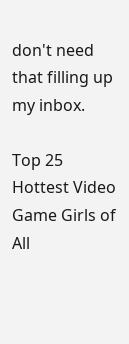don't need
that filling up my inbox.

Top 25 Hottest Video Game Girls of All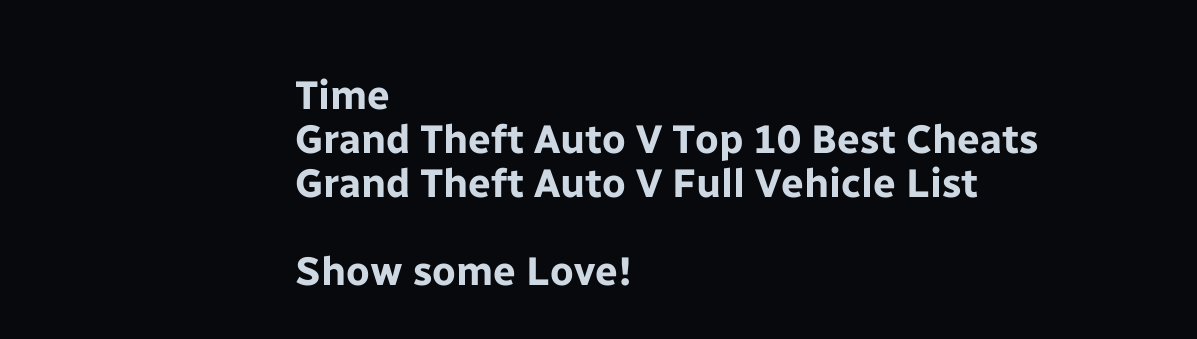Time
Grand Theft Auto V Top 10 Best Cheats
Grand Theft Auto V Full Vehicle List

Show some Love!